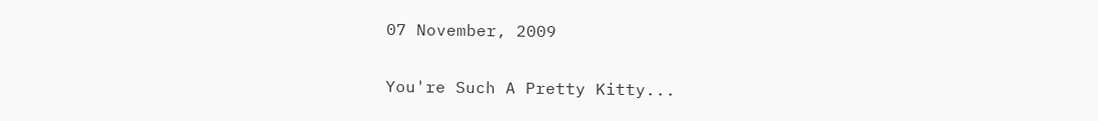07 November, 2009

You're Such A Pretty Kitty...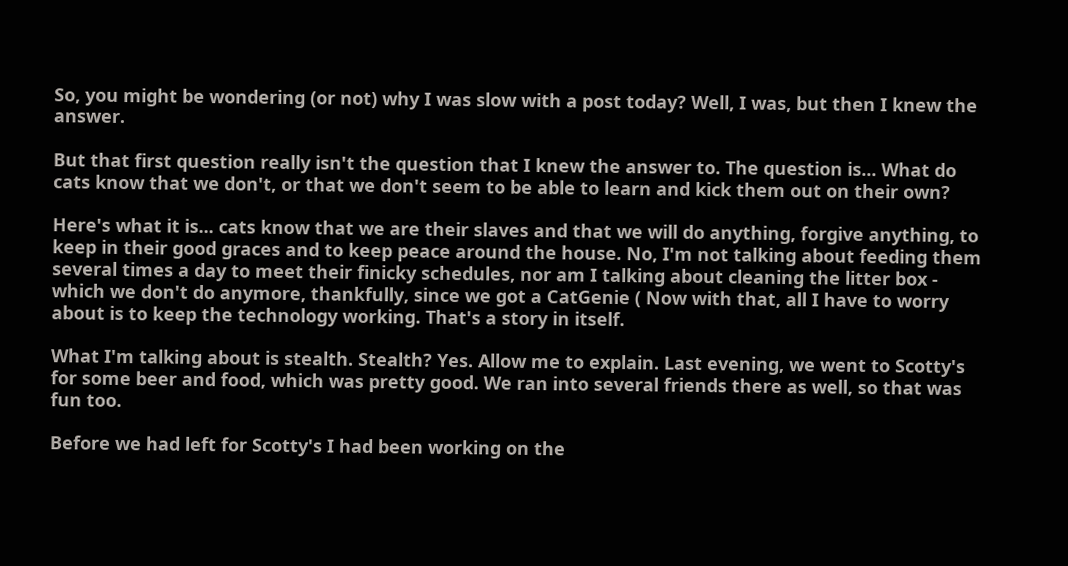So, you might be wondering (or not) why I was slow with a post today? Well, I was, but then I knew the answer.

But that first question really isn't the question that I knew the answer to. The question is... What do cats know that we don't, or that we don't seem to be able to learn and kick them out on their own?

Here's what it is... cats know that we are their slaves and that we will do anything, forgive anything, to keep in their good graces and to keep peace around the house. No, I'm not talking about feeding them several times a day to meet their finicky schedules, nor am I talking about cleaning the litter box - which we don't do anymore, thankfully, since we got a CatGenie ( Now with that, all I have to worry about is to keep the technology working. That's a story in itself.

What I'm talking about is stealth. Stealth? Yes. Allow me to explain. Last evening, we went to Scotty's for some beer and food, which was pretty good. We ran into several friends there as well, so that was fun too.

Before we had left for Scotty's I had been working on the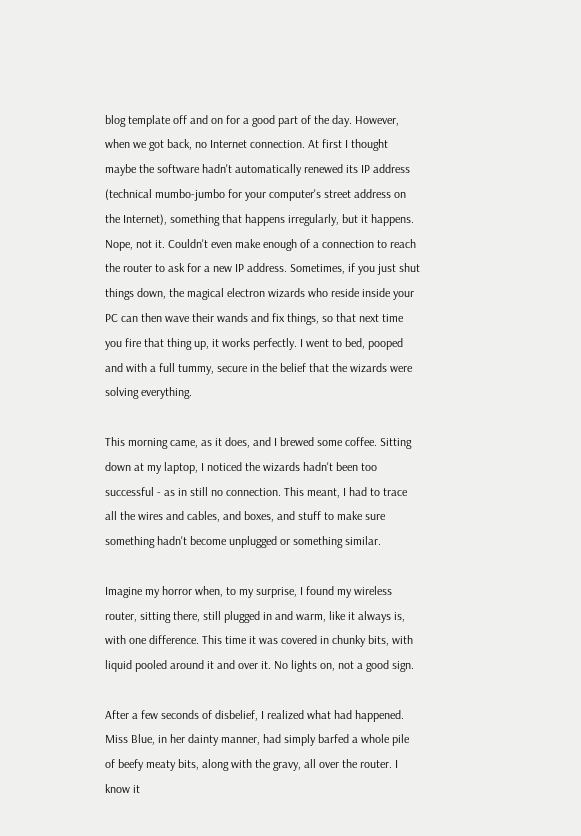blog template off and on for a good part of the day. However, when we got back, no Internet connection. At first I thought maybe the software hadn't automatically renewed its IP address (technical mumbo-jumbo for your computer's street address on the Internet), something that happens irregularly, but it happens. Nope, not it. Couldn't even make enough of a connection to reach the router to ask for a new IP address. Sometimes, if you just shut things down, the magical electron wizards who reside inside your PC can then wave their wands and fix things, so that next time you fire that thing up, it works perfectly. I went to bed, pooped and with a full tummy, secure in the belief that the wizards were solving everything.

This morning came, as it does, and I brewed some coffee. Sitting down at my laptop, I noticed the wizards hadn't been too successful - as in still no connection. This meant, I had to trace all the wires and cables, and boxes, and stuff to make sure something hadn't become unplugged or something similar.

Imagine my horror when, to my surprise, I found my wireless router, sitting there, still plugged in and warm, like it always is, with one difference. This time it was covered in chunky bits, with liquid pooled around it and over it. No lights on, not a good sign.

After a few seconds of disbelief, I realized what had happened. Miss Blue, in her dainty manner, had simply barfed a whole pile of beefy meaty bits, along with the gravy, all over the router. I know it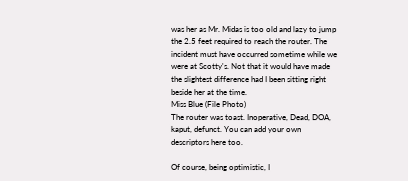was her as Mr. Midas is too old and lazy to jump the 2.5 feet required to reach the router. The incident must have occurred sometime while we were at Scotty's. Not that it would have made the slightest difference had I been sitting right beside her at the time.
Miss Blue (File Photo)
The router was toast. Inoperative, Dead, DOA, kaput, defunct. You can add your own descriptors here too.

Of course, being optimistic, I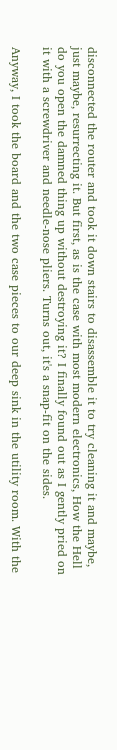disconnected the router and took it down stairs to disassemble it to try cleaning it and maybe, just maybe, resurrecting it. But first, as is the case with most modern electronics, How the Hell do you open the damned thing up without destroying it? I finally found out as I gently pried on it with a screwdriver and needle-nose pliers. Turns out, it's a snap-fit on the sides.

Anyway, I took the board and the two case pieces to our deep sink in the utility room. With the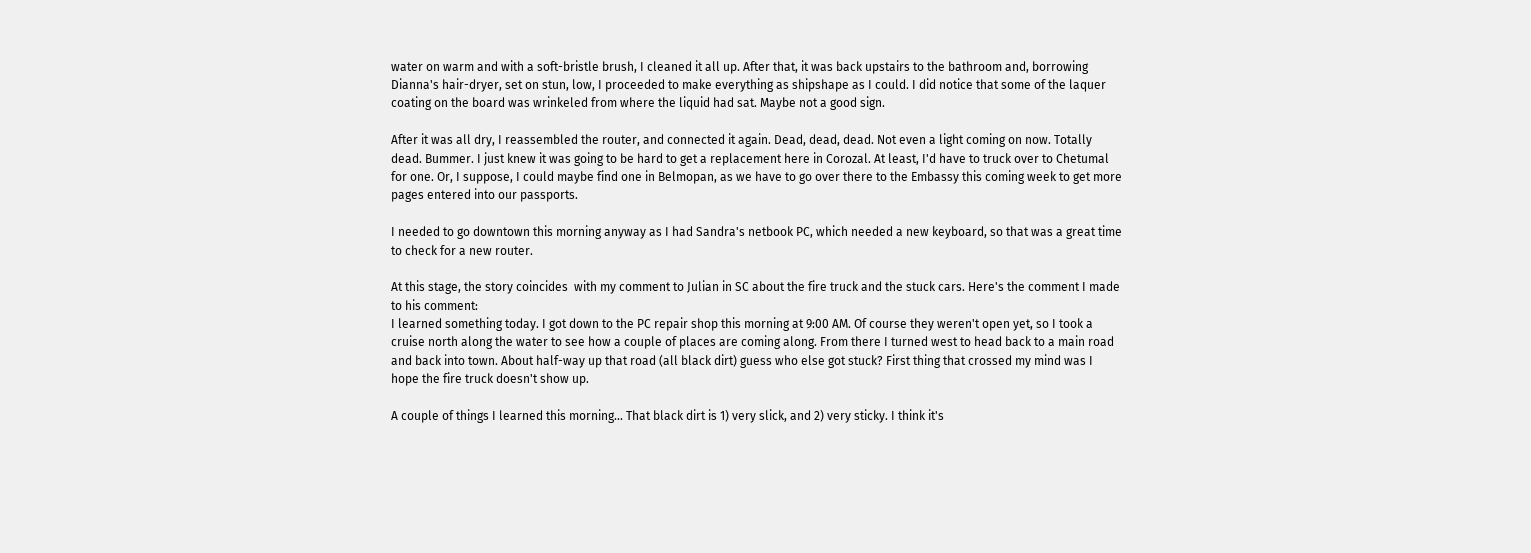water on warm and with a soft-bristle brush, I cleaned it all up. After that, it was back upstairs to the bathroom and, borrowing Dianna's hair-dryer, set on stun, low, I proceeded to make everything as shipshape as I could. I did notice that some of the laquer coating on the board was wrinkeled from where the liquid had sat. Maybe not a good sign.

After it was all dry, I reassembled the router, and connected it again. Dead, dead, dead. Not even a light coming on now. Totally dead. Bummer. I just knew it was going to be hard to get a replacement here in Corozal. At least, I'd have to truck over to Chetumal for one. Or, I suppose, I could maybe find one in Belmopan, as we have to go over there to the Embassy this coming week to get more pages entered into our passports.

I needed to go downtown this morning anyway as I had Sandra's netbook PC, which needed a new keyboard, so that was a great time to check for a new router.

At this stage, the story coincides  with my comment to Julian in SC about the fire truck and the stuck cars. Here's the comment I made to his comment:
I learned something today. I got down to the PC repair shop this morning at 9:00 AM. Of course they weren't open yet, so I took a cruise north along the water to see how a couple of places are coming along. From there I turned west to head back to a main road and back into town. About half-way up that road (all black dirt) guess who else got stuck? First thing that crossed my mind was I hope the fire truck doesn't show up.

A couple of things I learned this morning... That black dirt is 1) very slick, and 2) very sticky. I think it's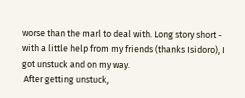worse than the marl to deal with. Long story short - with a little help from my friends (thanks Isidoro), I got unstuck and on my way.
 After getting unstuck,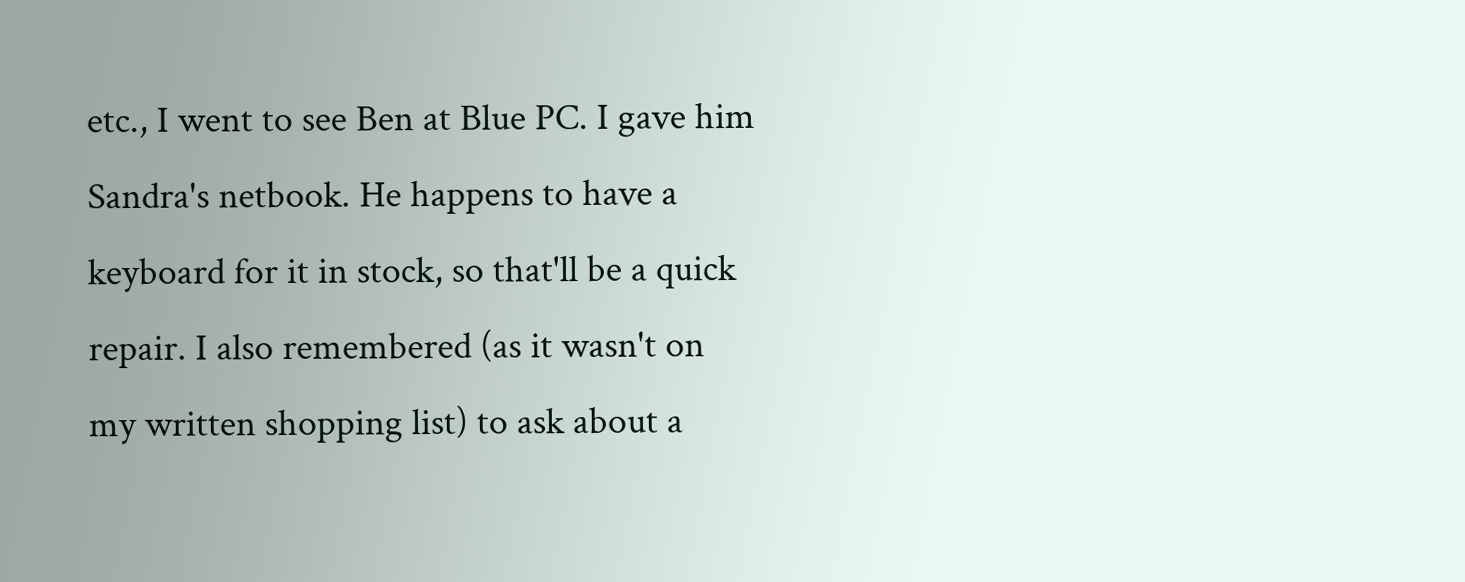etc., I went to see Ben at Blue PC. I gave him Sandra's netbook. He happens to have a keyboard for it in stock, so that'll be a quick repair. I also remembered (as it wasn't on my written shopping list) to ask about a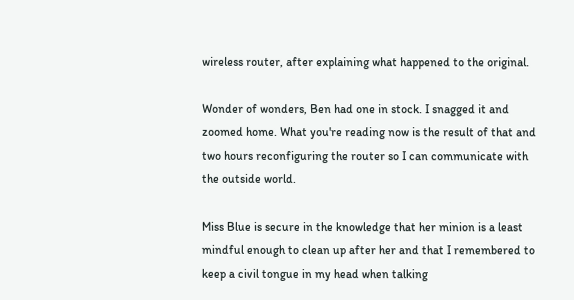wireless router, after explaining what happened to the original.

Wonder of wonders, Ben had one in stock. I snagged it and zoomed home. What you're reading now is the result of that and two hours reconfiguring the router so I can communicate with the outside world.

Miss Blue is secure in the knowledge that her minion is a least mindful enough to clean up after her and that I remembered to keep a civil tongue in my head when talking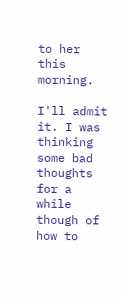to her this morning.

I'll admit it. I was thinking some bad thoughts for a while though of how to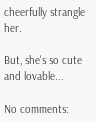cheerfully strangle her.

But, she's so cute and lovable...

No comments: